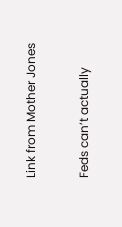Link from Mother Jones

Feds can’t actually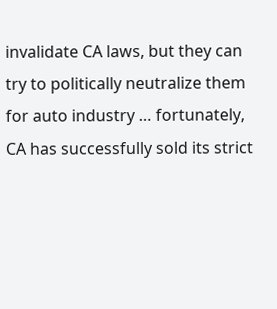invalidate CA laws, but they can try to politically neutralize them for auto industry … fortunately, CA has successfully sold its strict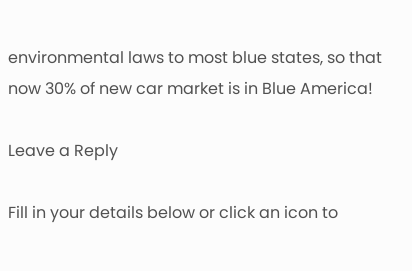environmental laws to most blue states, so that now 30% of new car market is in Blue America!

Leave a Reply

Fill in your details below or click an icon to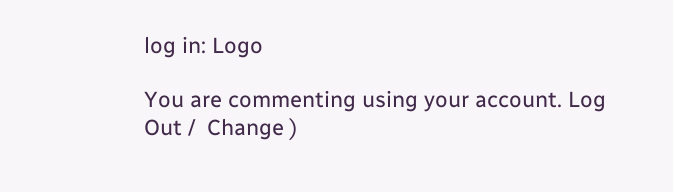log in: Logo

You are commenting using your account. Log Out /  Change )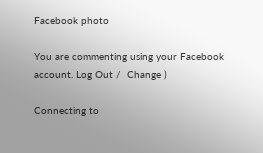Facebook photo

You are commenting using your Facebook account. Log Out /  Change )

Connecting to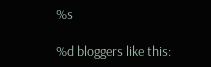%s

%d bloggers like this: